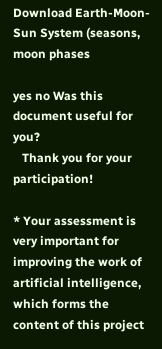Download Earth-Moon-Sun System (seasons, moon phases

yes no Was this document useful for you?
   Thank you for your participation!

* Your assessment is very important for improving the work of artificial intelligence, which forms the content of this project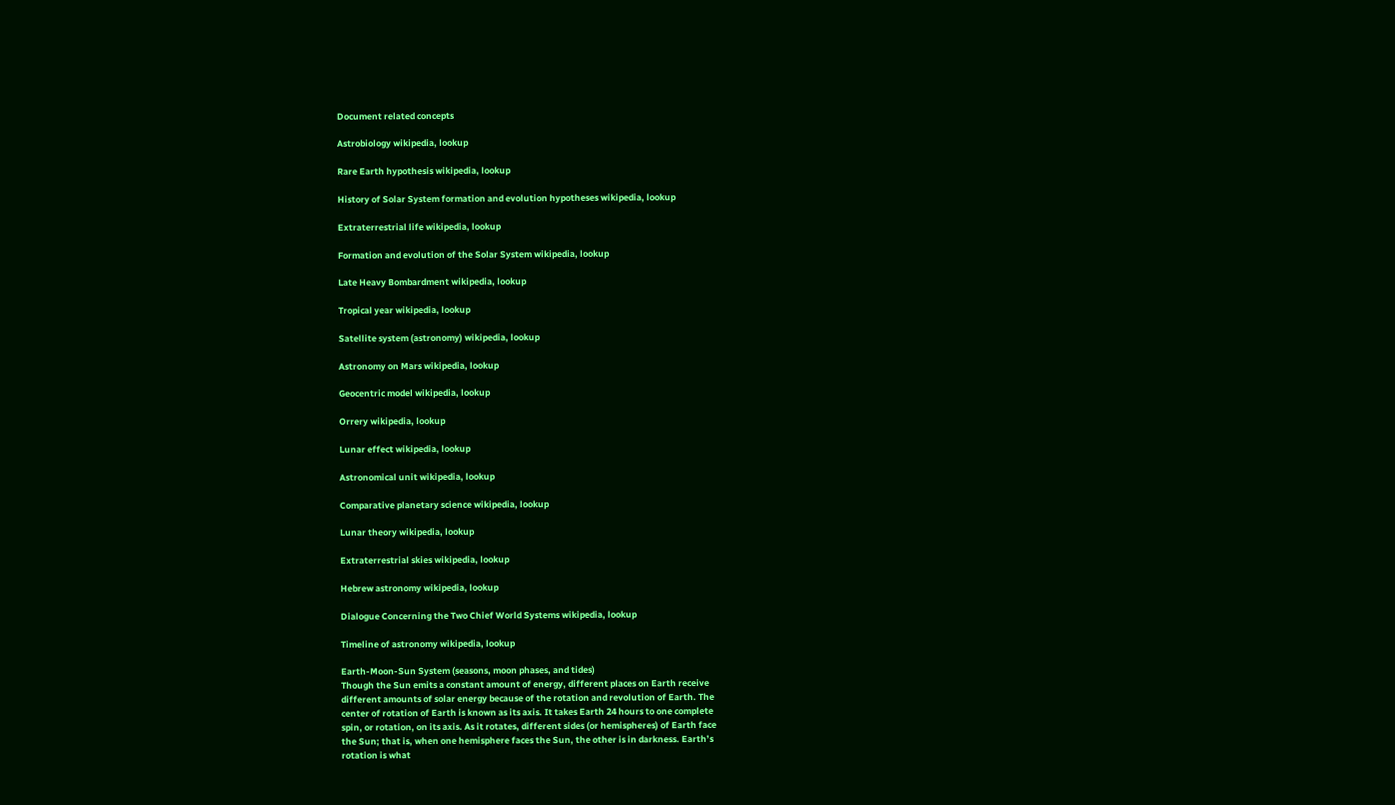Document related concepts

Astrobiology wikipedia, lookup

Rare Earth hypothesis wikipedia, lookup

History of Solar System formation and evolution hypotheses wikipedia, lookup

Extraterrestrial life wikipedia, lookup

Formation and evolution of the Solar System wikipedia, lookup

Late Heavy Bombardment wikipedia, lookup

Tropical year wikipedia, lookup

Satellite system (astronomy) wikipedia, lookup

Astronomy on Mars wikipedia, lookup

Geocentric model wikipedia, lookup

Orrery wikipedia, lookup

Lunar effect wikipedia, lookup

Astronomical unit wikipedia, lookup

Comparative planetary science wikipedia, lookup

Lunar theory wikipedia, lookup

Extraterrestrial skies wikipedia, lookup

Hebrew astronomy wikipedia, lookup

Dialogue Concerning the Two Chief World Systems wikipedia, lookup

Timeline of astronomy wikipedia, lookup

Earth-Moon-Sun System (seasons, moon phases, and tides)
Though the Sun emits a constant amount of energy, different places on Earth receive
different amounts of solar energy because of the rotation and revolution of Earth. The
center of rotation of Earth is known as its axis. It takes Earth 24 hours to one complete
spin, or rotation, on its axis. As it rotates, different sides (or hemispheres) of Earth face
the Sun; that is, when one hemisphere faces the Sun, the other is in darkness. Earth’s
rotation is what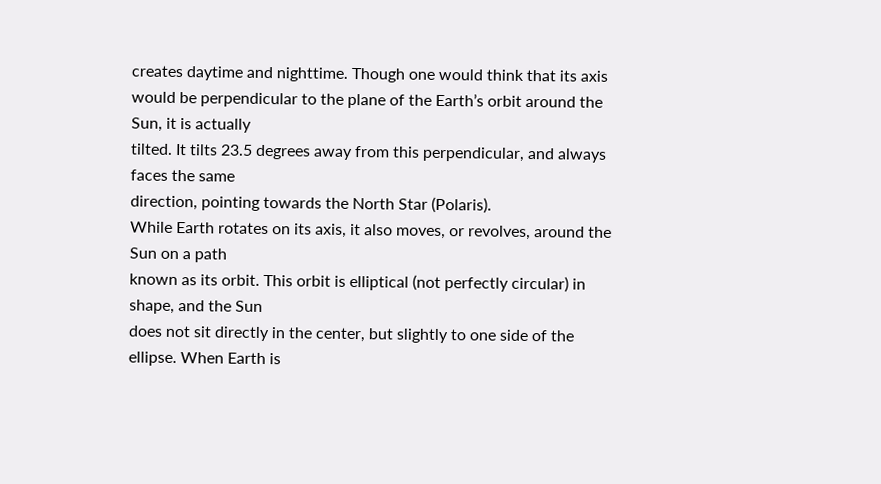creates daytime and nighttime. Though one would think that its axis
would be perpendicular to the plane of the Earth’s orbit around the Sun, it is actually
tilted. It tilts 23.5 degrees away from this perpendicular, and always faces the same
direction, pointing towards the North Star (Polaris).
While Earth rotates on its axis, it also moves, or revolves, around the Sun on a path
known as its orbit. This orbit is elliptical (not perfectly circular) in shape, and the Sun
does not sit directly in the center, but slightly to one side of the ellipse. When Earth is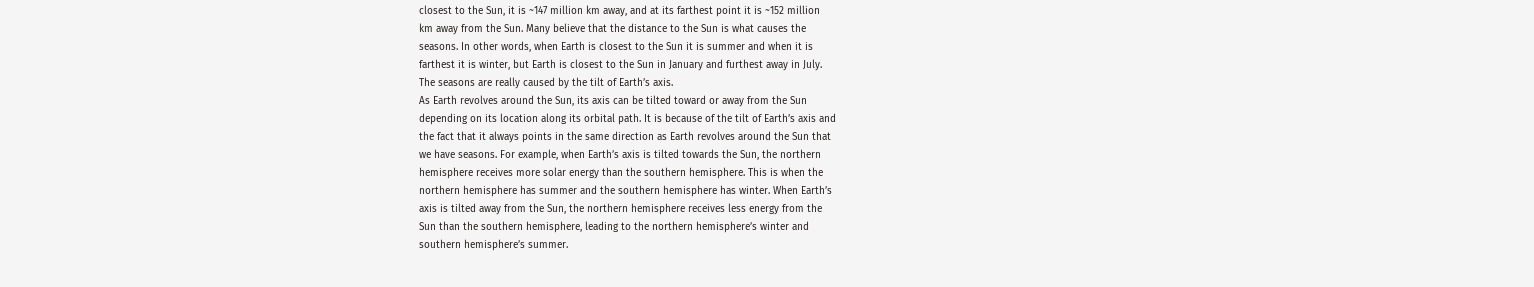closest to the Sun, it is ~147 million km away, and at its farthest point it is ~152 million
km away from the Sun. Many believe that the distance to the Sun is what causes the
seasons. In other words, when Earth is closest to the Sun it is summer and when it is
farthest it is winter, but Earth is closest to the Sun in January and furthest away in July.
The seasons are really caused by the tilt of Earth’s axis.
As Earth revolves around the Sun, its axis can be tilted toward or away from the Sun
depending on its location along its orbital path. It is because of the tilt of Earth’s axis and
the fact that it always points in the same direction as Earth revolves around the Sun that
we have seasons. For example, when Earth’s axis is tilted towards the Sun, the northern
hemisphere receives more solar energy than the southern hemisphere. This is when the
northern hemisphere has summer and the southern hemisphere has winter. When Earth’s
axis is tilted away from the Sun, the northern hemisphere receives less energy from the
Sun than the southern hemisphere, leading to the northern hemisphere’s winter and
southern hemisphere’s summer.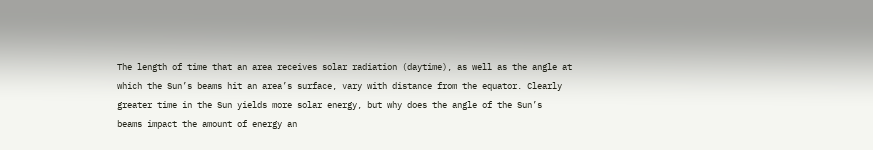The length of time that an area receives solar radiation (daytime), as well as the angle at
which the Sun’s beams hit an area’s surface, vary with distance from the equator. Clearly
greater time in the Sun yields more solar energy, but why does the angle of the Sun’s
beams impact the amount of energy an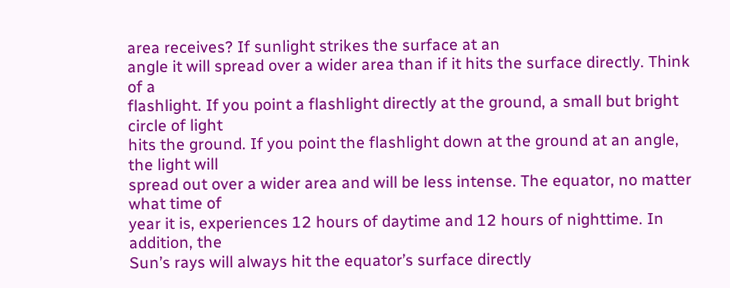area receives? If sunlight strikes the surface at an
angle it will spread over a wider area than if it hits the surface directly. Think of a
flashlight. If you point a flashlight directly at the ground, a small but bright circle of light
hits the ground. If you point the flashlight down at the ground at an angle, the light will
spread out over a wider area and will be less intense. The equator, no matter what time of
year it is, experiences 12 hours of daytime and 12 hours of nighttime. In addition, the
Sun’s rays will always hit the equator’s surface directly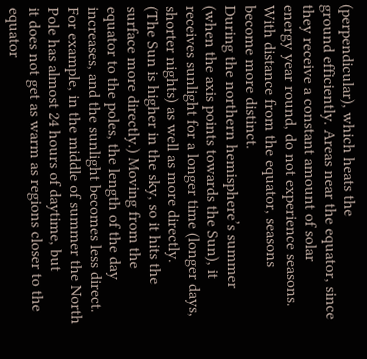(perpendicular), which heats the
ground efficiently. Areas near the equator, since they receive a constant amount of solar
energy year round, do not experience seasons. With distance from the equator, seasons
become more distinct.
During the northern hemisphere’s summer (when the axis points towards the Sun), it
receives sunlight for a longer time (longer days, shorter nights) as well as more directly.
(The Sun is higher in the sky, so it hits the surface more directly.) Moving from the
equator to the poles, the length of the day increases, and the sunlight becomes less direct.
For example, in the middle of summer the North Pole has almost 24 hours of daytime, but
it does not get as warm as regions closer to the equator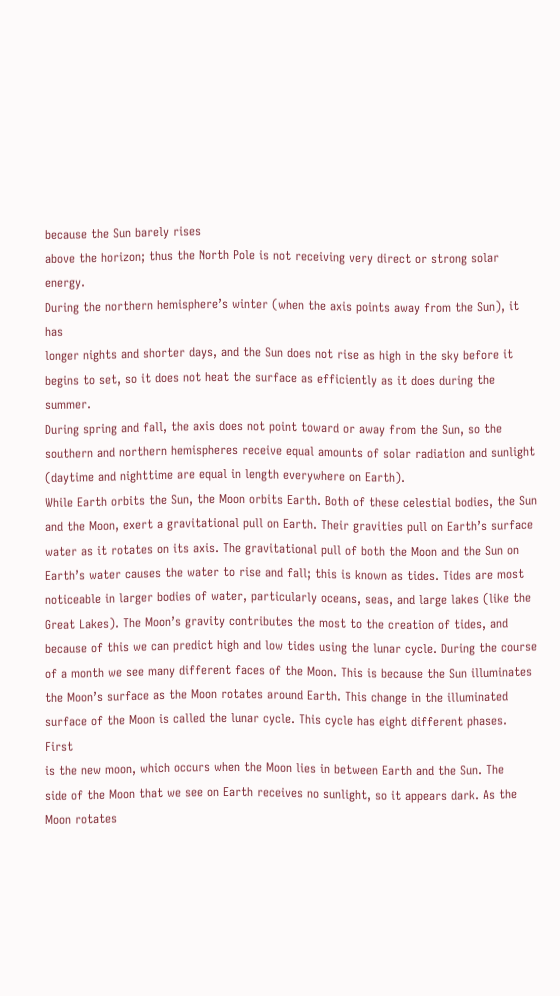because the Sun barely rises
above the horizon; thus the North Pole is not receiving very direct or strong solar energy.
During the northern hemisphere’s winter (when the axis points away from the Sun), it has
longer nights and shorter days, and the Sun does not rise as high in the sky before it
begins to set, so it does not heat the surface as efficiently as it does during the summer.
During spring and fall, the axis does not point toward or away from the Sun, so the
southern and northern hemispheres receive equal amounts of solar radiation and sunlight
(daytime and nighttime are equal in length everywhere on Earth).
While Earth orbits the Sun, the Moon orbits Earth. Both of these celestial bodies, the Sun
and the Moon, exert a gravitational pull on Earth. Their gravities pull on Earth’s surface
water as it rotates on its axis. The gravitational pull of both the Moon and the Sun on
Earth’s water causes the water to rise and fall; this is known as tides. Tides are most
noticeable in larger bodies of water, particularly oceans, seas, and large lakes (like the
Great Lakes). The Moon’s gravity contributes the most to the creation of tides, and
because of this we can predict high and low tides using the lunar cycle. During the course
of a month we see many different faces of the Moon. This is because the Sun illuminates
the Moon’s surface as the Moon rotates around Earth. This change in the illuminated
surface of the Moon is called the lunar cycle. This cycle has eight different phases. First
is the new moon, which occurs when the Moon lies in between Earth and the Sun. The
side of the Moon that we see on Earth receives no sunlight, so it appears dark. As the
Moon rotates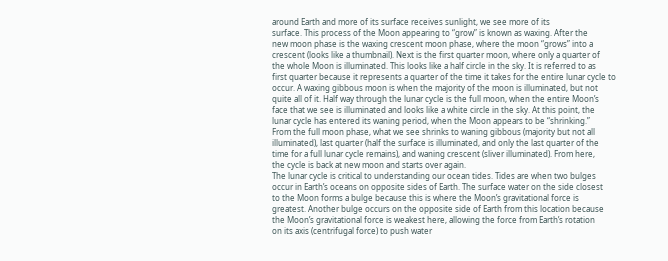around Earth and more of its surface receives sunlight, we see more of its
surface. This process of the Moon appearing to “grow” is known as waxing. After the
new moon phase is the waxing crescent moon phase, where the moon “grows” into a
crescent (looks like a thumbnail). Next is the first quarter moon, where only a quarter of
the whole Moon is illuminated. This looks like a half circle in the sky. It is referred to as
first quarter because it represents a quarter of the time it takes for the entire lunar cycle to
occur. A waxing gibbous moon is when the majority of the moon is illuminated, but not
quite all of it. Half way through the lunar cycle is the full moon, when the entire Moon’s
face that we see is illuminated and looks like a white circle in the sky. At this point, the
lunar cycle has entered its waning period, when the Moon appears to be “shrinking.”
From the full moon phase, what we see shrinks to waning gibbous (majority but not all
illuminated), last quarter (half the surface is illuminated, and only the last quarter of the
time for a full lunar cycle remains), and waning crescent (sliver illuminated). From here,
the cycle is back at new moon and starts over again.
The lunar cycle is critical to understanding our ocean tides. Tides are when two bulges
occur in Earth’s oceans on opposite sides of Earth. The surface water on the side closest
to the Moon forms a bulge because this is where the Moon’s gravitational force is
greatest. Another bulge occurs on the opposite side of Earth from this location because
the Moon’s gravitational force is weakest here, allowing the force from Earth’s rotation
on its axis (centrifugal force) to push water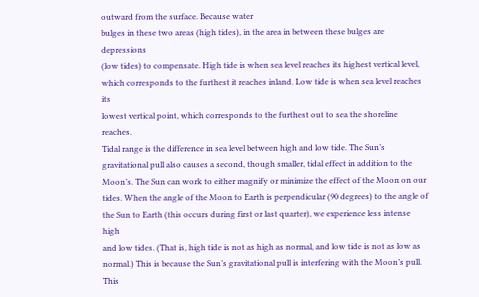outward from the surface. Because water
bulges in these two areas (high tides), in the area in between these bulges are depressions
(low tides) to compensate. High tide is when sea level reaches its highest vertical level,
which corresponds to the furthest it reaches inland. Low tide is when sea level reaches its
lowest vertical point, which corresponds to the furthest out to sea the shoreline reaches.
Tidal range is the difference in sea level between high and low tide. The Sun’s
gravitational pull also causes a second, though smaller, tidal effect in addition to the
Moon’s. The Sun can work to either magnify or minimize the effect of the Moon on our
tides. When the angle of the Moon to Earth is perpendicular (90 degrees) to the angle of
the Sun to Earth (this occurs during first or last quarter), we experience less intense high
and low tides. (That is, high tide is not as high as normal, and low tide is not as low as
normal.) This is because the Sun’s gravitational pull is interfering with the Moon’s pull.
This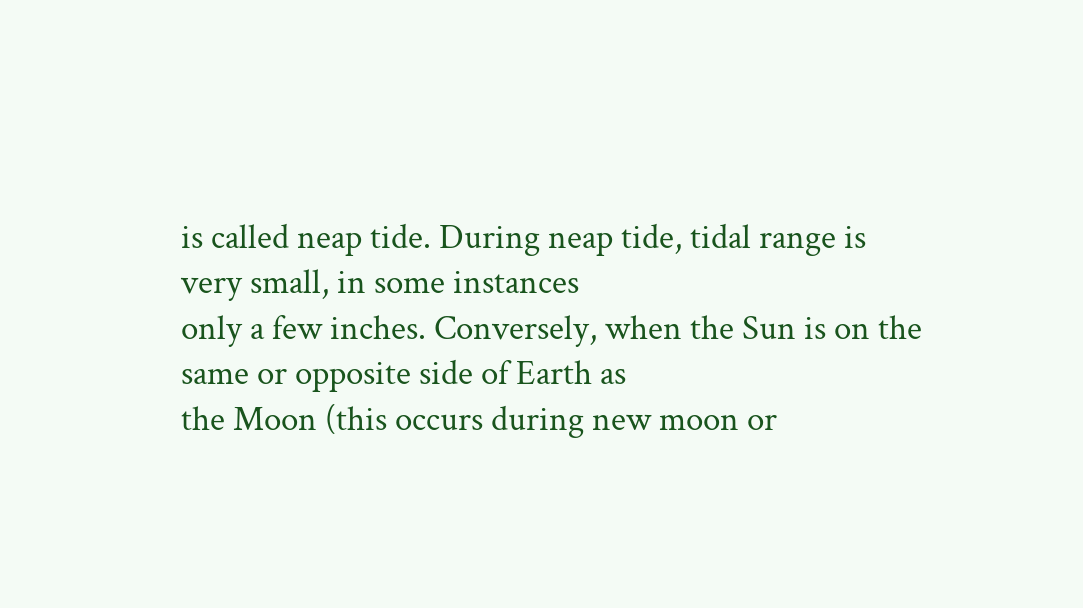is called neap tide. During neap tide, tidal range is very small, in some instances
only a few inches. Conversely, when the Sun is on the same or opposite side of Earth as
the Moon (this occurs during new moon or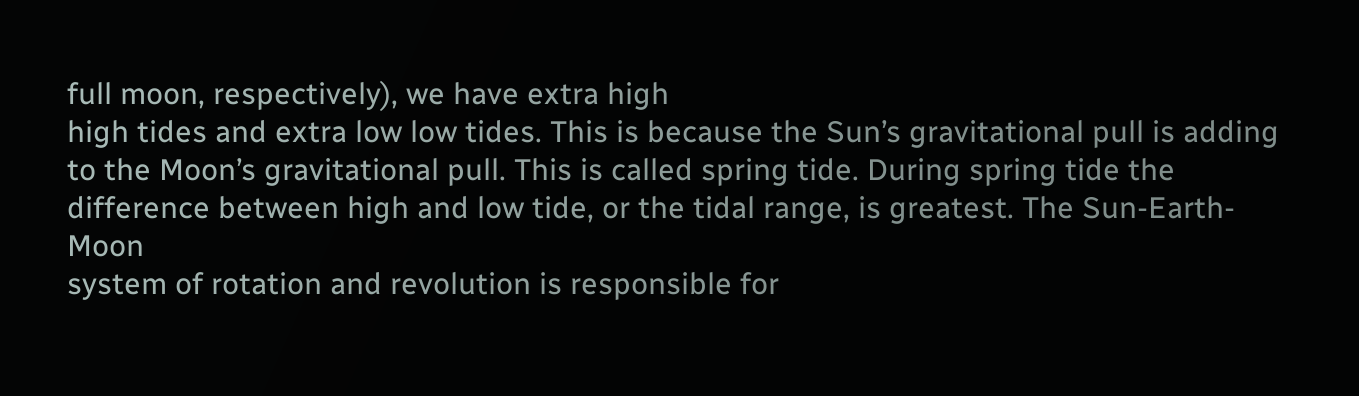full moon, respectively), we have extra high
high tides and extra low low tides. This is because the Sun’s gravitational pull is adding
to the Moon’s gravitational pull. This is called spring tide. During spring tide the
difference between high and low tide, or the tidal range, is greatest. The Sun-Earth-Moon
system of rotation and revolution is responsible for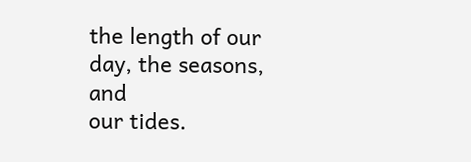the length of our day, the seasons, and
our tides.